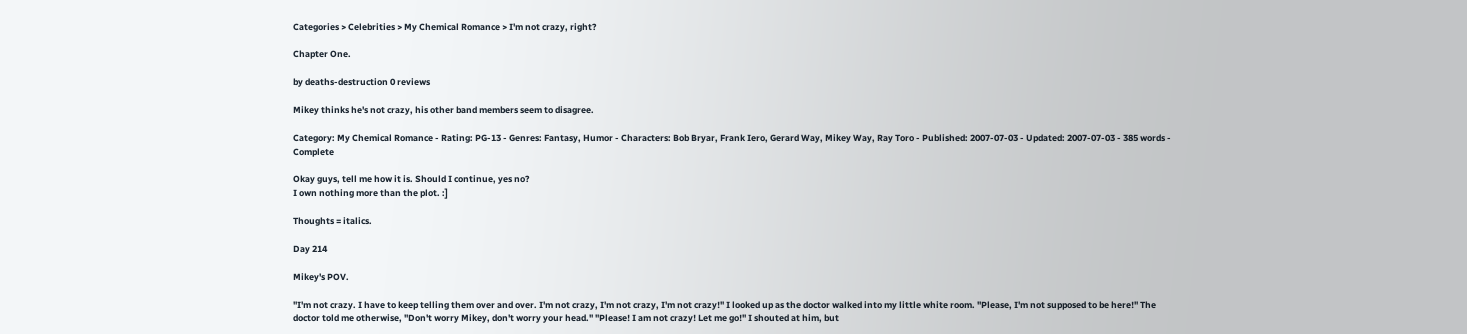Categories > Celebrities > My Chemical Romance > I'm not crazy, right?

Chapter One.

by deaths-destruction 0 reviews

Mikey thinks he's not crazy, his other band members seem to disagree.

Category: My Chemical Romance - Rating: PG-13 - Genres: Fantasy, Humor - Characters: Bob Bryar, Frank Iero, Gerard Way, Mikey Way, Ray Toro - Published: 2007-07-03 - Updated: 2007-07-03 - 385 words - Complete

Okay guys, tell me how it is. Should I continue, yes no?
I own nothing more than the plot. :]

Thoughts = italics.

Day 214

Mikey's POV.

"I'm not crazy. I have to keep telling them over and over. I'm not crazy, I'm not crazy, I'm not crazy!" I looked up as the doctor walked into my little white room. "Please, I'm not supposed to be here!" The doctor told me otherwise, "Don't worry Mikey, don't worry your head." "Please! I am not crazy! Let me go!" I shouted at him, but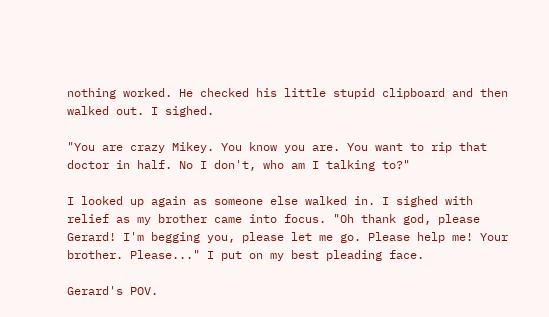nothing worked. He checked his little stupid clipboard and then walked out. I sighed.

"You are crazy Mikey. You know you are. You want to rip that doctor in half. No I don't, who am I talking to?"

I looked up again as someone else walked in. I sighed with relief as my brother came into focus. "Oh thank god, please Gerard! I'm begging you, please let me go. Please help me! Your brother. Please..." I put on my best pleading face.

Gerard's POV.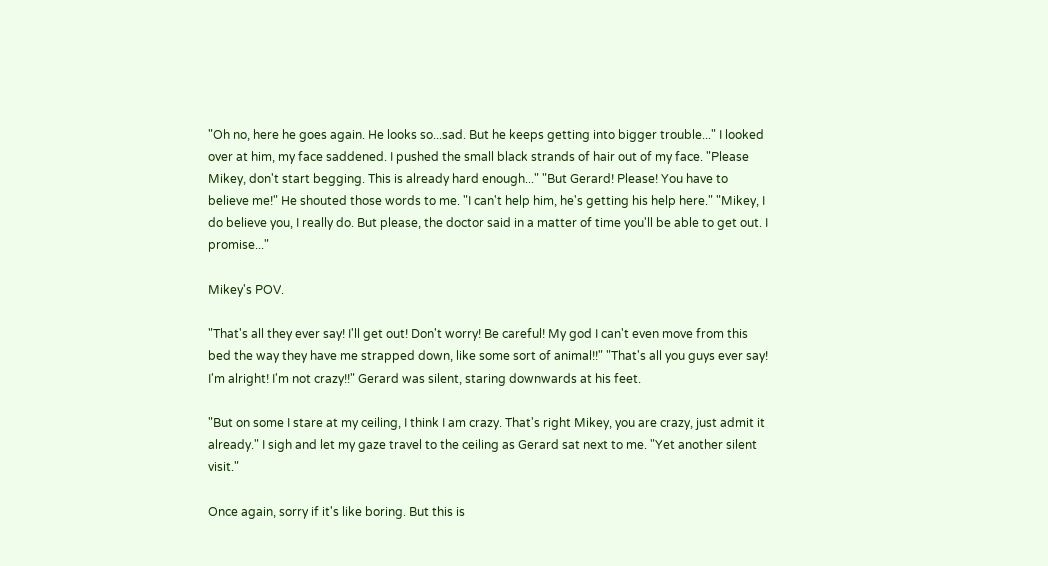"Oh no, here he goes again. He looks so...sad. But he keeps getting into bigger trouble..." I looked over at him, my face saddened. I pushed the small black strands of hair out of my face. "Please Mikey, don't start begging. This is already hard enough..." "But Gerard! Please! You have to believe me!" He shouted those words to me. "I can't help him, he's getting his help here." "Mikey, I do believe you, I really do. But please, the doctor said in a matter of time you'll be able to get out. I promise..."

Mikey's POV.

"That's all they ever say! I'll get out! Don't worry! Be careful! My god I can't even move from this bed the way they have me strapped down, like some sort of animal!!" "That's all you guys ever say! I'm alright! I'm not crazy!!" Gerard was silent, staring downwards at his feet.

"But on some I stare at my ceiling, I think I am crazy. That's right Mikey, you are crazy, just admit it already." I sigh and let my gaze travel to the ceiling as Gerard sat next to me. "Yet another silent visit."

Once again, sorry if it's like boring. But this is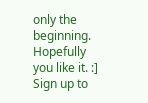only the beginning. Hopefully you like it. :]
Sign up to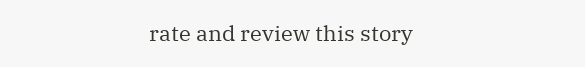rate and review this story